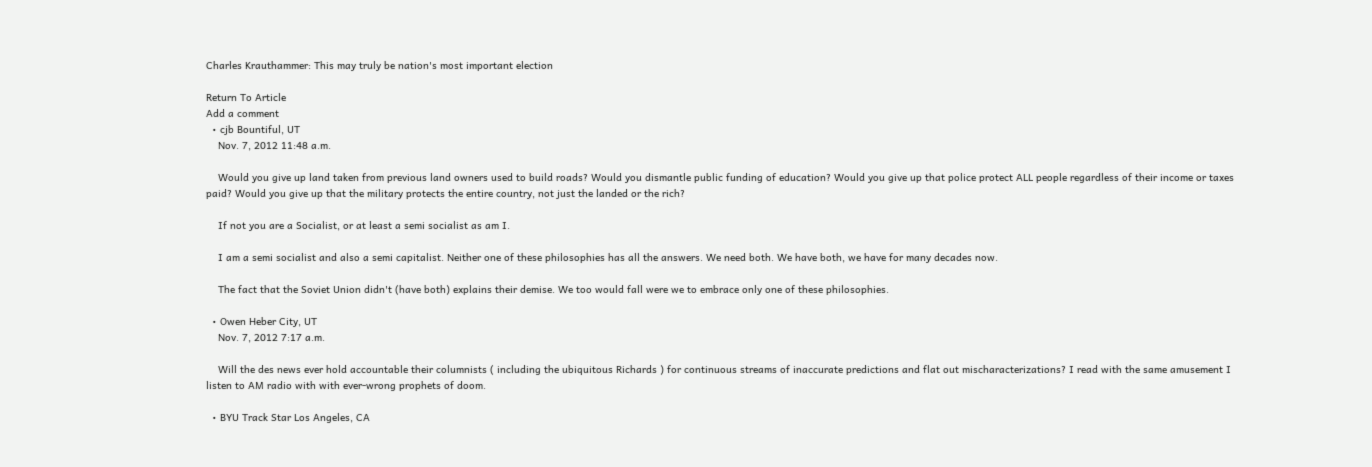Charles Krauthammer: This may truly be nation's most important election

Return To Article
Add a comment
  • cjb Bountiful, UT
    Nov. 7, 2012 11:48 a.m.

    Would you give up land taken from previous land owners used to build roads? Would you dismantle public funding of education? Would you give up that police protect ALL people regardless of their income or taxes paid? Would you give up that the military protects the entire country, not just the landed or the rich?

    If not you are a Socialist, or at least a semi socialist as am I.

    I am a semi socialist and also a semi capitalist. Neither one of these philosophies has all the answers. We need both. We have both, we have for many decades now.

    The fact that the Soviet Union didn't (have both) explains their demise. We too would fall were we to embrace only one of these philosophies.

  • Owen Heber City, UT
    Nov. 7, 2012 7:17 a.m.

    Will the des news ever hold accountable their columnists ( including the ubiquitous Richards ) for continuous streams of inaccurate predictions and flat out mischaracterizations? I read with the same amusement I listen to AM radio with with ever-wrong prophets of doom.

  • BYU Track Star Los Angeles, CA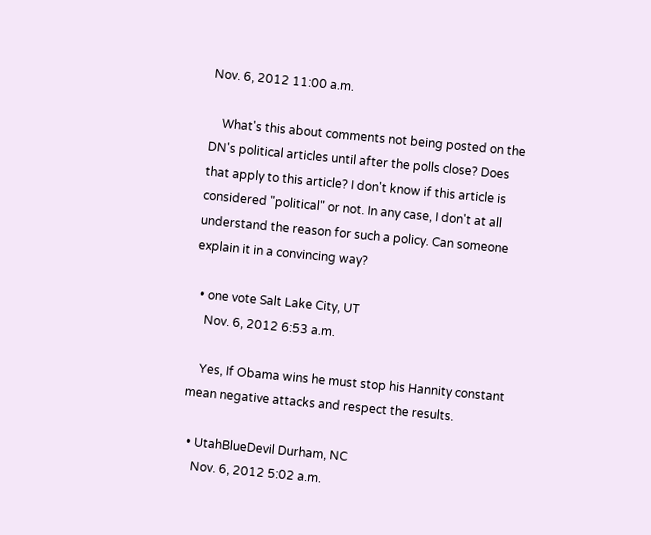Nov. 6, 2012 11:00 a.m.

    What's this about comments not being posted on the DN's political articles until after the polls close? Does that apply to this article? I don't know if this article is considered "political" or not. In any case, I don't at all understand the reason for such a policy. Can someone explain it in a convincing way?

  • one vote Salt Lake City, UT
    Nov. 6, 2012 6:53 a.m.

    Yes, If Obama wins he must stop his Hannity constant mean negative attacks and respect the results.

  • UtahBlueDevil Durham, NC
    Nov. 6, 2012 5:02 a.m.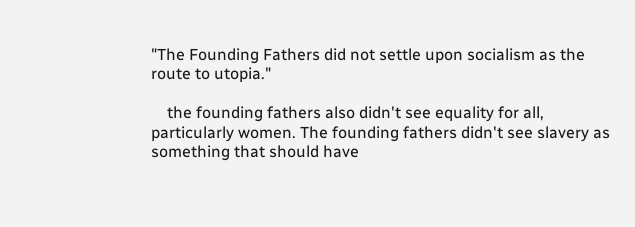"The Founding Fathers did not settle upon socialism as the route to utopia."

    the founding fathers also didn't see equality for all, particularly women. The founding fathers didn't see slavery as something that should have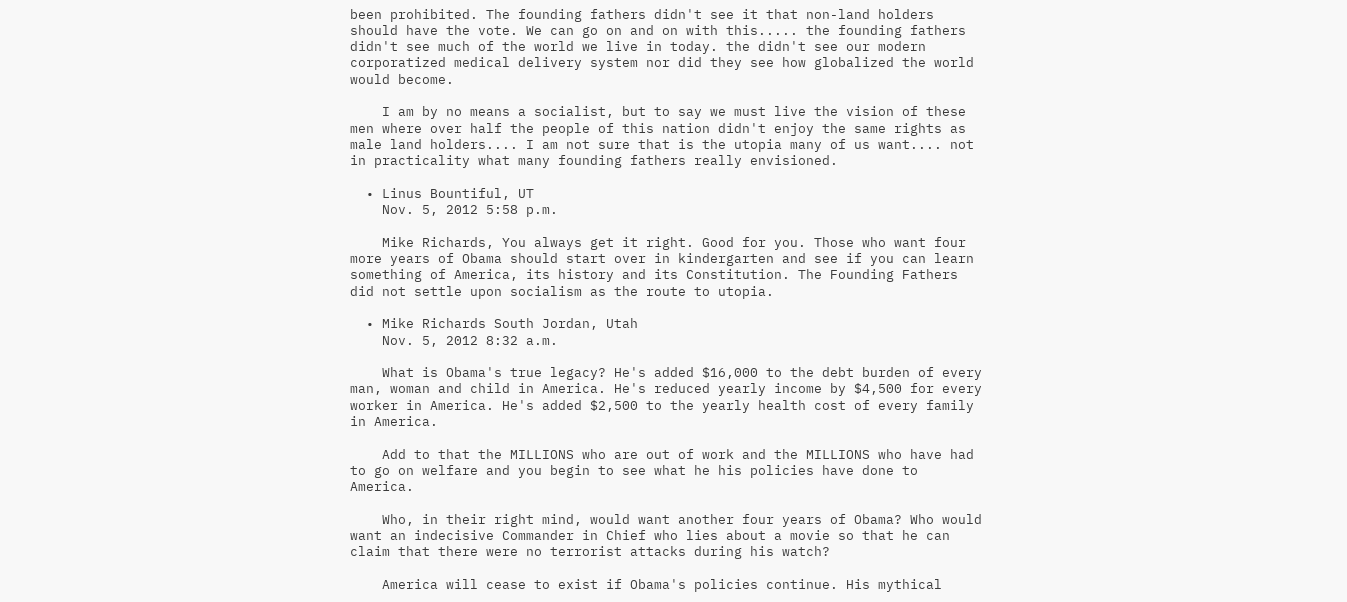been prohibited. The founding fathers didn't see it that non-land holders should have the vote. We can go on and on with this..... the founding fathers didn't see much of the world we live in today. the didn't see our modern corporatized medical delivery system nor did they see how globalized the world would become.

    I am by no means a socialist, but to say we must live the vision of these men where over half the people of this nation didn't enjoy the same rights as male land holders.... I am not sure that is the utopia many of us want.... not in practicality what many founding fathers really envisioned.

  • Linus Bountiful, UT
    Nov. 5, 2012 5:58 p.m.

    Mike Richards, You always get it right. Good for you. Those who want four more years of Obama should start over in kindergarten and see if you can learn something of America, its history and its Constitution. The Founding Fathers did not settle upon socialism as the route to utopia.

  • Mike Richards South Jordan, Utah
    Nov. 5, 2012 8:32 a.m.

    What is Obama's true legacy? He's added $16,000 to the debt burden of every man, woman and child in America. He's reduced yearly income by $4,500 for every worker in America. He's added $2,500 to the yearly health cost of every family in America.

    Add to that the MILLIONS who are out of work and the MILLIONS who have had to go on welfare and you begin to see what he his policies have done to America.

    Who, in their right mind, would want another four years of Obama? Who would want an indecisive Commander in Chief who lies about a movie so that he can claim that there were no terrorist attacks during his watch?

    America will cease to exist if Obama's policies continue. His mythical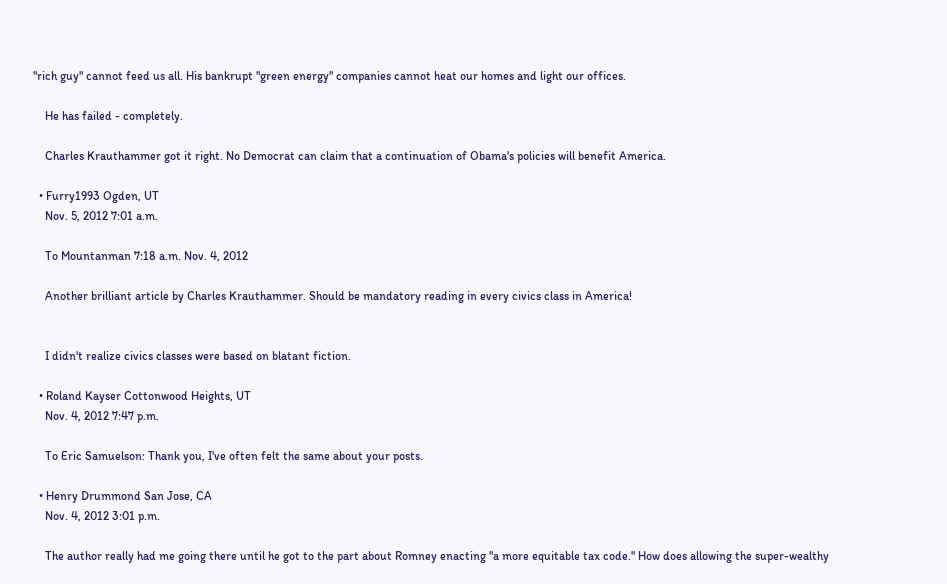"rich guy" cannot feed us all. His bankrupt "green energy" companies cannot heat our homes and light our offices.

    He has failed - completely.

    Charles Krauthammer got it right. No Democrat can claim that a continuation of Obama's policies will benefit America.

  • Furry1993 Ogden, UT
    Nov. 5, 2012 7:01 a.m.

    To Mountanman 7:18 a.m. Nov. 4, 2012

    Another brilliant article by Charles Krauthammer. Should be mandatory reading in every civics class in America!


    I didn't realize civics classes were based on blatant fiction.

  • Roland Kayser Cottonwood Heights, UT
    Nov. 4, 2012 7:47 p.m.

    To Eric Samuelson: Thank you, I've often felt the same about your posts.

  • Henry Drummond San Jose, CA
    Nov. 4, 2012 3:01 p.m.

    The author really had me going there until he got to the part about Romney enacting "a more equitable tax code." How does allowing the super-wealthy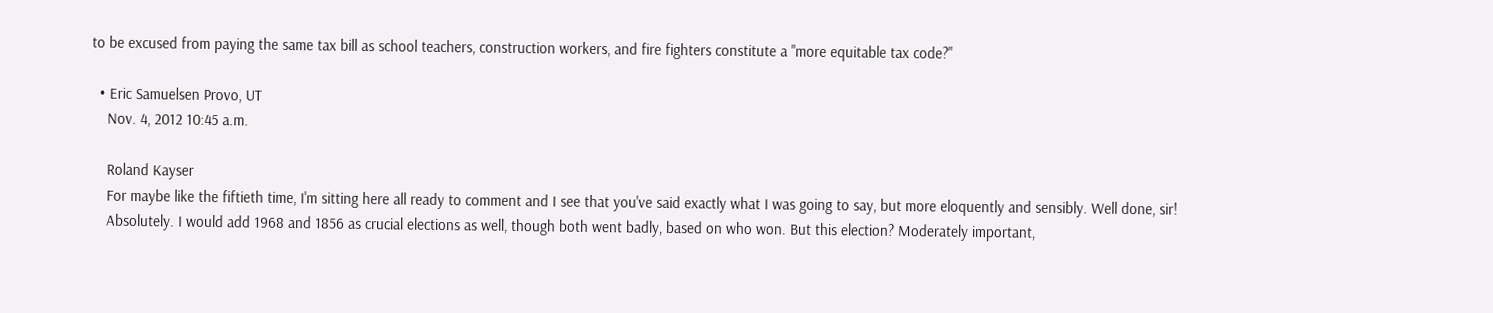to be excused from paying the same tax bill as school teachers, construction workers, and fire fighters constitute a "more equitable tax code?"

  • Eric Samuelsen Provo, UT
    Nov. 4, 2012 10:45 a.m.

    Roland Kayser
    For maybe like the fiftieth time, I'm sitting here all ready to comment and I see that you've said exactly what I was going to say, but more eloquently and sensibly. Well done, sir!
    Absolutely. I would add 1968 and 1856 as crucial elections as well, though both went badly, based on who won. But this election? Moderately important,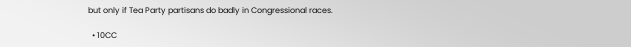but only if Tea Party partisans do badly in Congressional races.

  • 10CC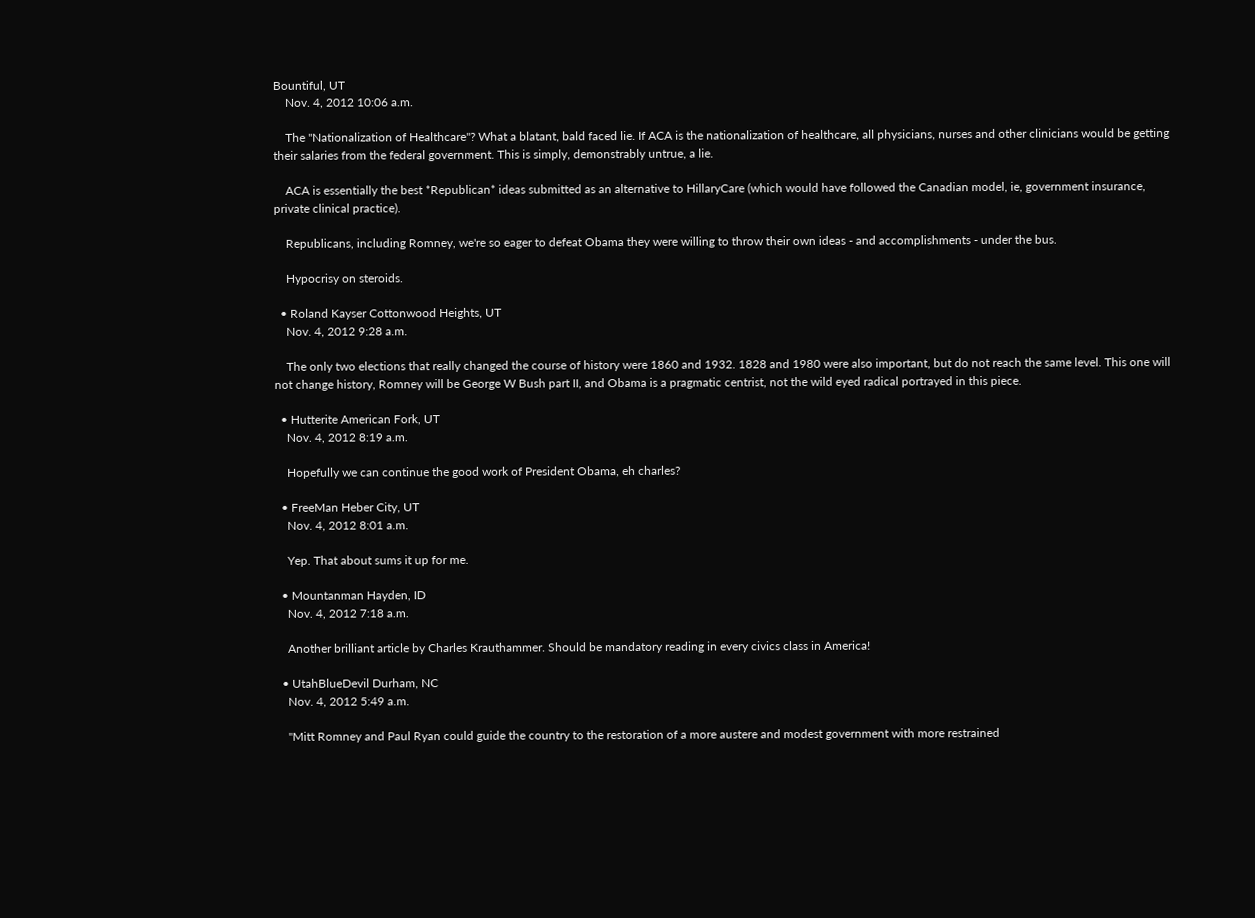Bountiful, UT
    Nov. 4, 2012 10:06 a.m.

    The "Nationalization of Healthcare"? What a blatant, bald faced lie. If ACA is the nationalization of healthcare, all physicians, nurses and other clinicians would be getting their salaries from the federal government. This is simply, demonstrably untrue, a lie.

    ACA is essentially the best *Republican* ideas submitted as an alternative to HillaryCare (which would have followed the Canadian model, ie, government insurance, private clinical practice).

    Republicans, including Romney, we're so eager to defeat Obama they were willing to throw their own ideas - and accomplishments - under the bus.

    Hypocrisy on steroids.

  • Roland Kayser Cottonwood Heights, UT
    Nov. 4, 2012 9:28 a.m.

    The only two elections that really changed the course of history were 1860 and 1932. 1828 and 1980 were also important, but do not reach the same level. This one will not change history, Romney will be George W Bush part II, and Obama is a pragmatic centrist, not the wild eyed radical portrayed in this piece.

  • Hutterite American Fork, UT
    Nov. 4, 2012 8:19 a.m.

    Hopefully we can continue the good work of President Obama, eh charles?

  • FreeMan Heber City, UT
    Nov. 4, 2012 8:01 a.m.

    Yep. That about sums it up for me.

  • Mountanman Hayden, ID
    Nov. 4, 2012 7:18 a.m.

    Another brilliant article by Charles Krauthammer. Should be mandatory reading in every civics class in America!

  • UtahBlueDevil Durham, NC
    Nov. 4, 2012 5:49 a.m.

    "Mitt Romney and Paul Ryan could guide the country to the restoration of a more austere and modest government with more restrained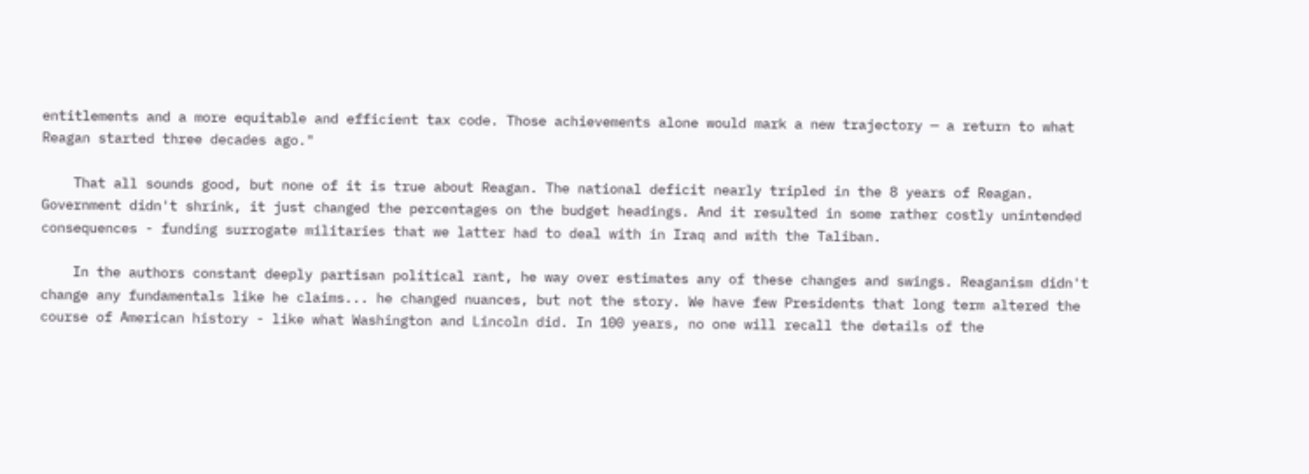entitlements and a more equitable and efficient tax code. Those achievements alone would mark a new trajectory — a return to what Reagan started three decades ago."

    That all sounds good, but none of it is true about Reagan. The national deficit nearly tripled in the 8 years of Reagan. Government didn't shrink, it just changed the percentages on the budget headings. And it resulted in some rather costly unintended consequences - funding surrogate militaries that we latter had to deal with in Iraq and with the Taliban.

    In the authors constant deeply partisan political rant, he way over estimates any of these changes and swings. Reaganism didn't change any fundamentals like he claims... he changed nuances, but not the story. We have few Presidents that long term altered the course of American history - like what Washington and Lincoln did. In 100 years, no one will recall the details of the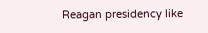Reagan presidency like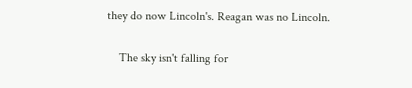they do now Lincoln's. Reagan was no Lincoln.

    The sky isn't falling for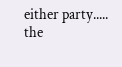either party..... the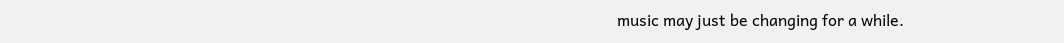music may just be changing for a while.